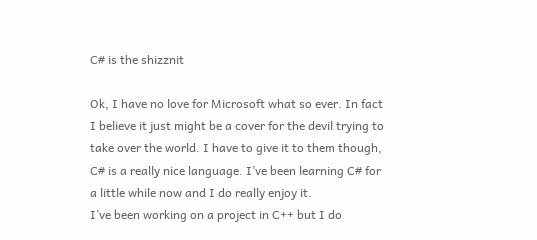C# is the shizznit

Ok, I have no love for Microsoft what so ever. In fact I believe it just might be a cover for the devil trying to take over the world. I have to give it to them though, C# is a really nice language. I’ve been learning C# for a little while now and I do really enjoy it.
I’ve been working on a project in C++ but I do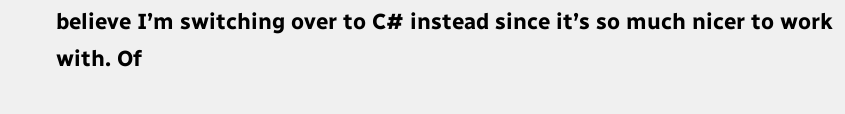believe I’m switching over to C# instead since it’s so much nicer to work with. Of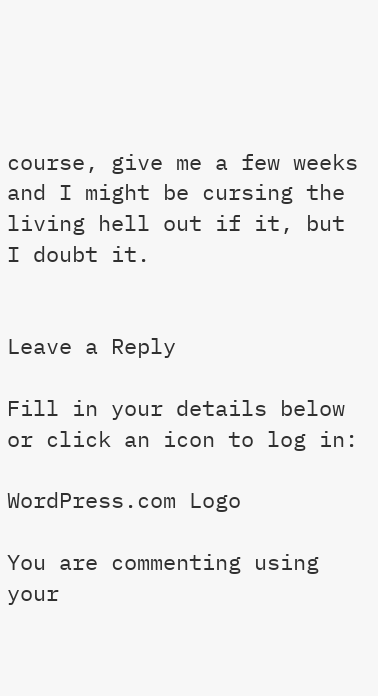course, give me a few weeks and I might be cursing the living hell out if it, but I doubt it.


Leave a Reply

Fill in your details below or click an icon to log in:

WordPress.com Logo

You are commenting using your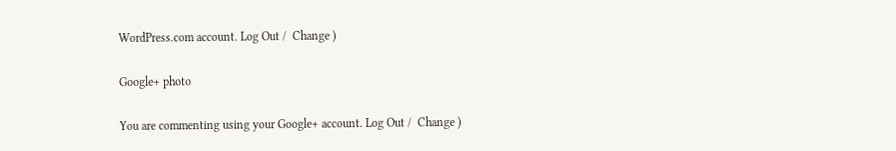WordPress.com account. Log Out /  Change )

Google+ photo

You are commenting using your Google+ account. Log Out /  Change )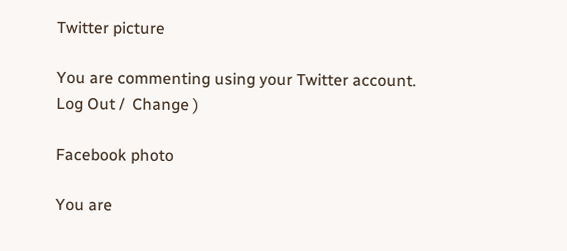Twitter picture

You are commenting using your Twitter account. Log Out /  Change )

Facebook photo

You are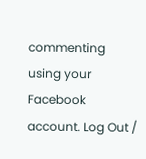commenting using your Facebook account. Log Out /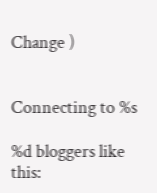Change )


Connecting to %s

%d bloggers like this: